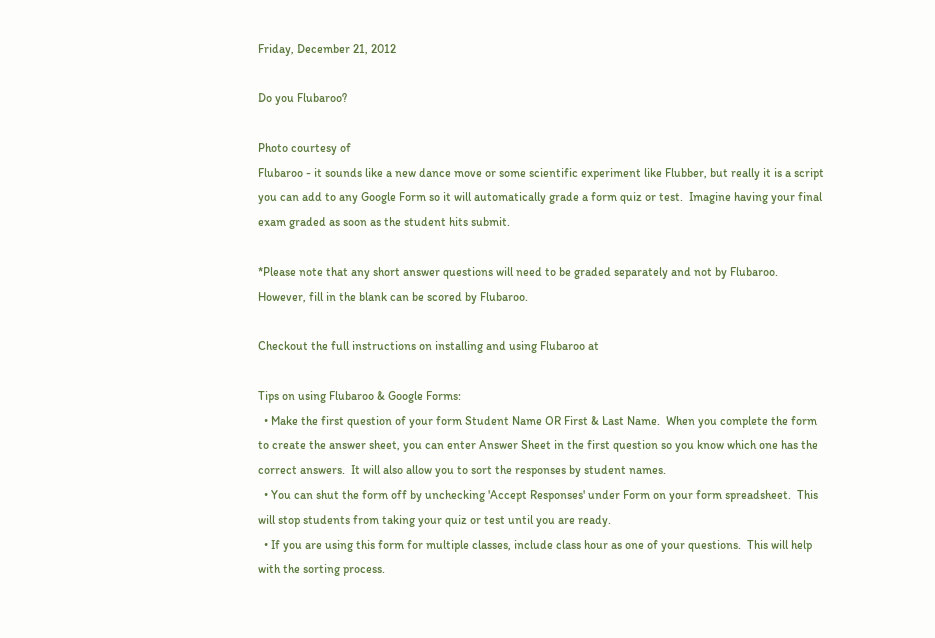Friday, December 21, 2012

Do you Flubaroo?

Photo courtesy of
Flubaroo - it sounds like a new dance move or some scientific experiment like Flubber, but really it is a script you can add to any Google Form so it will automatically grade a form quiz or test.  Imagine having your final exam graded as soon as the student hits submit.

*Please note that any short answer questions will need to be graded separately and not by Flubaroo.  However, fill in the blank can be scored by Flubaroo.

Checkout the full instructions on installing and using Flubaroo at

Tips on using Flubaroo & Google Forms:
  • Make the first question of your form Student Name OR First & Last Name.  When you complete the form to create the answer sheet, you can enter Answer Sheet in the first question so you know which one has the correct answers.  It will also allow you to sort the responses by student names.
  • You can shut the form off by unchecking 'Accept Responses' under Form on your form spreadsheet.  This will stop students from taking your quiz or test until you are ready.
  • If you are using this form for multiple classes, include class hour as one of your questions.  This will help with the sorting process.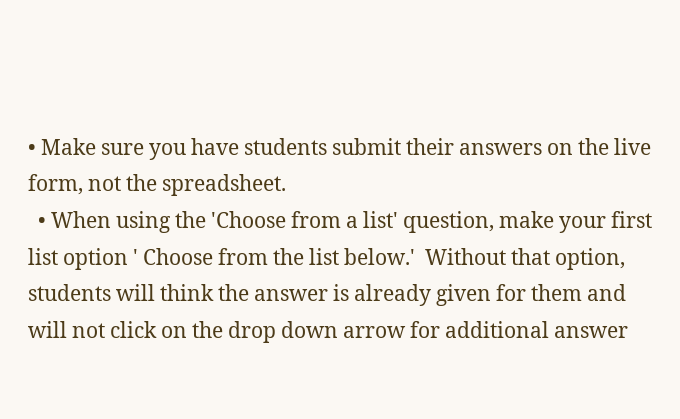• Make sure you have students submit their answers on the live form, not the spreadsheet.
  • When using the 'Choose from a list' question, make your first list option ' Choose from the list below.'  Without that option, students will think the answer is already given for them and will not click on the drop down arrow for additional answer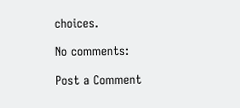choices.

No comments:

Post a Comment